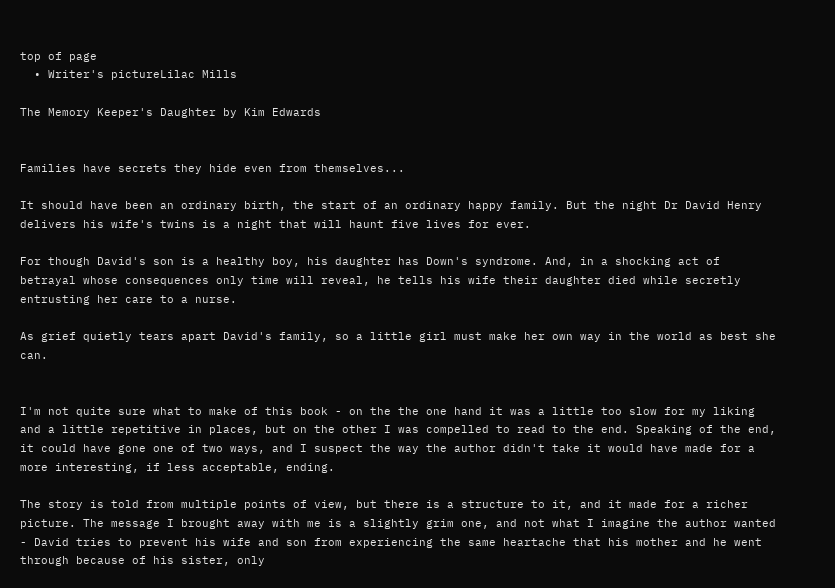top of page
  • Writer's pictureLilac Mills

The Memory Keeper's Daughter by Kim Edwards


Families have secrets they hide even from themselves...

It should have been an ordinary birth, the start of an ordinary happy family. But the night Dr David Henry delivers his wife's twins is a night that will haunt five lives for ever.

For though David's son is a healthy boy, his daughter has Down's syndrome. And, in a shocking act of betrayal whose consequences only time will reveal, he tells his wife their daughter died while secretly entrusting her care to a nurse.

As grief quietly tears apart David's family, so a little girl must make her own way in the world as best she can.


I'm not quite sure what to make of this book - on the the one hand it was a little too slow for my liking and a little repetitive in places, but on the other I was compelled to read to the end. Speaking of the end, it could have gone one of two ways, and I suspect the way the author didn't take it would have made for a more interesting, if less acceptable, ending.

The story is told from multiple points of view, but there is a structure to it, and it made for a richer picture. The message I brought away with me is a slightly grim one, and not what I imagine the author wanted - David tries to prevent his wife and son from experiencing the same heartache that his mother and he went through because of his sister, only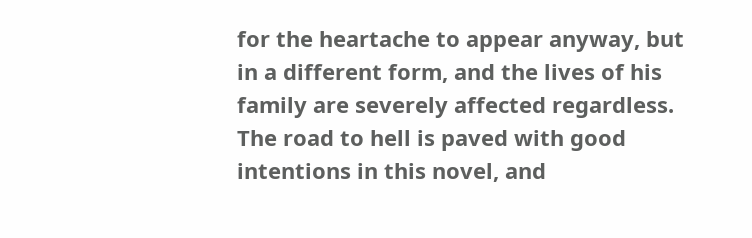for the heartache to appear anyway, but in a different form, and the lives of his family are severely affected regardless. The road to hell is paved with good intentions in this novel, and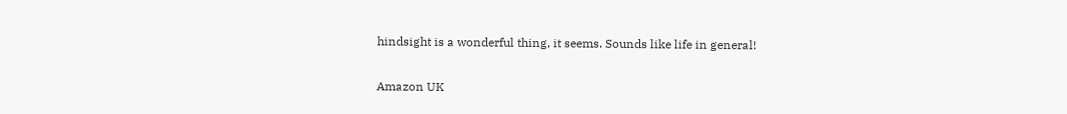hindsight is a wonderful thing, it seems. Sounds like life in general!

Amazon UK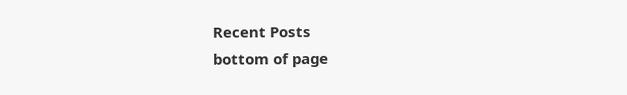Recent Posts
bottom of page